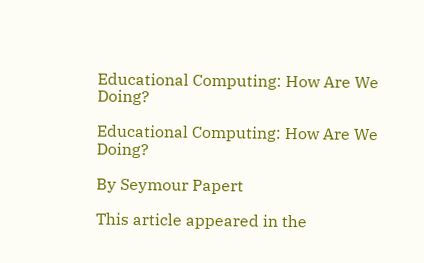Educational Computing: How Are We Doing?

Educational Computing: How Are We Doing?

By Seymour Papert

This article appeared in the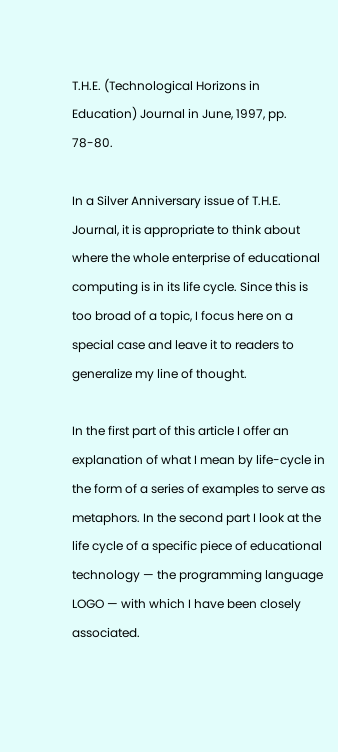T.H.E. (Technological Horizons in Education) Journal in June, 1997, pp. 78-80.

In a Silver Anniversary issue of T.H.E. Journal, it is appropriate to think about where the whole enterprise of educational computing is in its life cycle. Since this is too broad of a topic, I focus here on a special case and leave it to readers to generalize my line of thought.

In the first part of this article I offer an explanation of what I mean by life-cycle in the form of a series of examples to serve as metaphors. In the second part I look at the life cycle of a specific piece of educational technology — the programming language LOGO — with which I have been closely associated.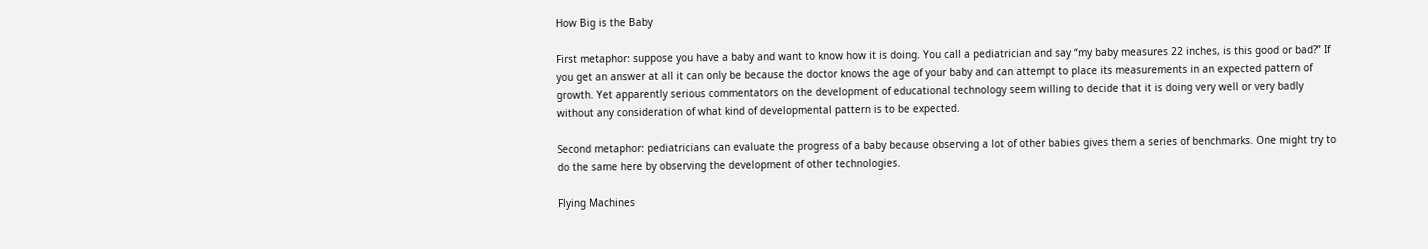How Big is the Baby

First metaphor: suppose you have a baby and want to know how it is doing. You call a pediatrician and say “my baby measures 22 inches, is this good or bad?” If you get an answer at all it can only be because the doctor knows the age of your baby and can attempt to place its measurements in an expected pattern of growth. Yet apparently serious commentators on the development of educational technology seem willing to decide that it is doing very well or very badly without any consideration of what kind of developmental pattern is to be expected.

Second metaphor: pediatricians can evaluate the progress of a baby because observing a lot of other babies gives them a series of benchmarks. One might try to do the same here by observing the development of other technologies.

Flying Machines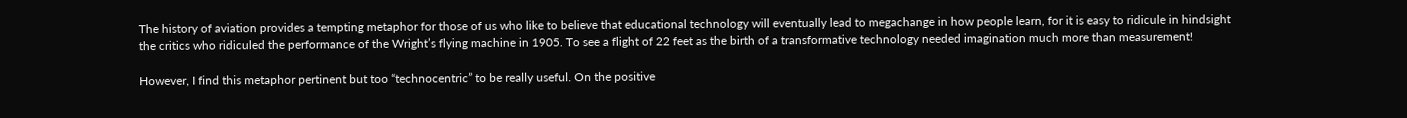The history of aviation provides a tempting metaphor for those of us who like to believe that educational technology will eventually lead to megachange in how people learn, for it is easy to ridicule in hindsight the critics who ridiculed the performance of the Wright’s flying machine in 1905. To see a flight of 22 feet as the birth of a transformative technology needed imagination much more than measurement!

However, I find this metaphor pertinent but too “technocentric” to be really useful. On the positive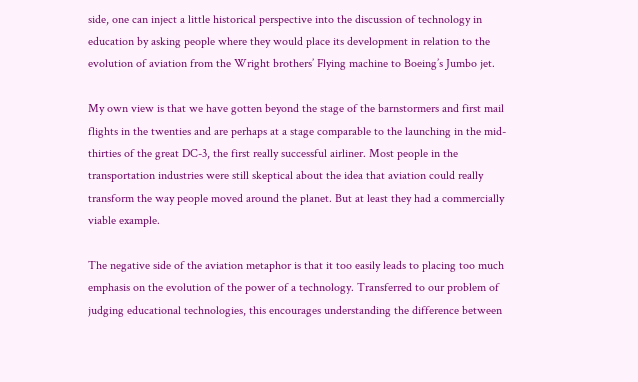side, one can inject a little historical perspective into the discussion of technology in education by asking people where they would place its development in relation to the evolution of aviation from the Wright brothers’ Flying machine to Boeing’s Jumbo jet.

My own view is that we have gotten beyond the stage of the barnstormers and first mail flights in the twenties and are perhaps at a stage comparable to the launching in the mid-thirties of the great DC-3, the first really successful airliner. Most people in the transportation industries were still skeptical about the idea that aviation could really transform the way people moved around the planet. But at least they had a commercially viable example.

The negative side of the aviation metaphor is that it too easily leads to placing too much emphasis on the evolution of the power of a technology. Transferred to our problem of judging educational technologies, this encourages understanding the difference between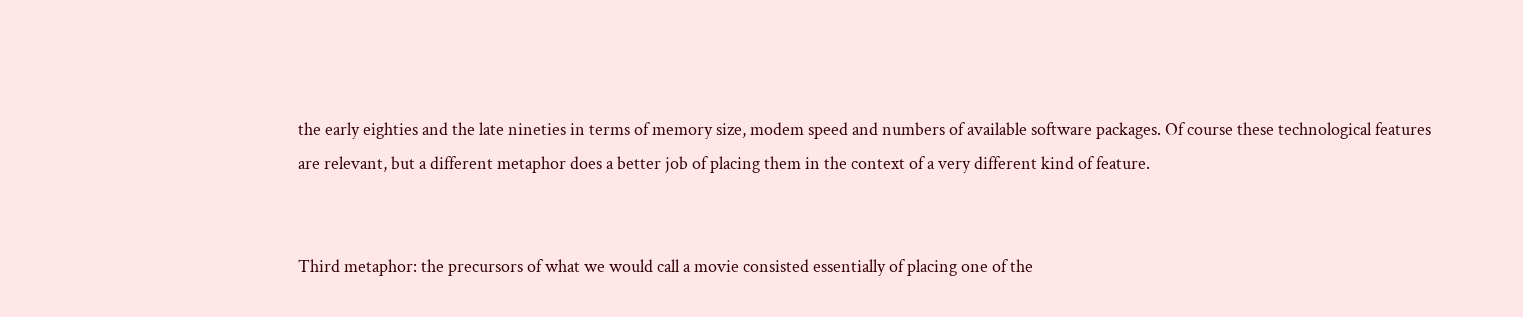the early eighties and the late nineties in terms of memory size, modem speed and numbers of available software packages. Of course these technological features are relevant, but a different metaphor does a better job of placing them in the context of a very different kind of feature.


Third metaphor: the precursors of what we would call a movie consisted essentially of placing one of the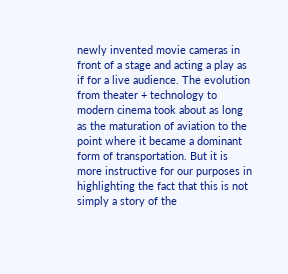newly invented movie cameras in front of a stage and acting a play as if for a live audience. The evolution from theater + technology to modern cinema took about as long as the maturation of aviation to the point where it became a dominant form of transportation. But it is more instructive for our purposes in highlighting the fact that this is not simply a story of the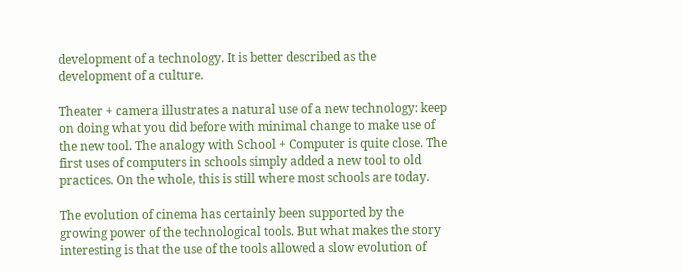development of a technology. It is better described as the development of a culture.

Theater + camera illustrates a natural use of a new technology: keep on doing what you did before with minimal change to make use of the new tool. The analogy with School + Computer is quite close. The first uses of computers in schools simply added a new tool to old practices. On the whole, this is still where most schools are today.

The evolution of cinema has certainly been supported by the growing power of the technological tools. But what makes the story interesting is that the use of the tools allowed a slow evolution of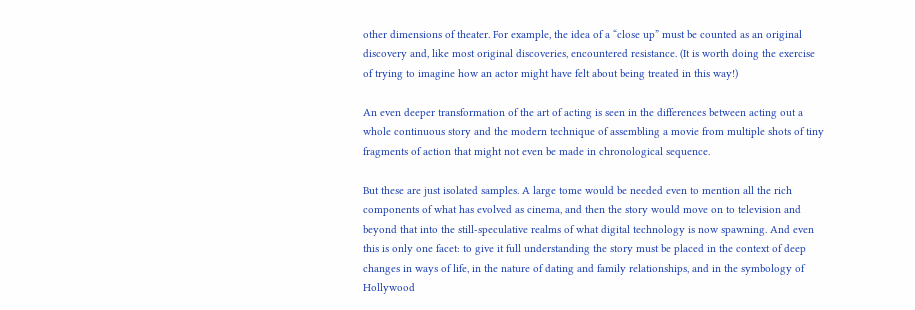other dimensions of theater. For example, the idea of a “close up” must be counted as an original discovery and, like most original discoveries, encountered resistance. (It is worth doing the exercise of trying to imagine how an actor might have felt about being treated in this way!)

An even deeper transformation of the art of acting is seen in the differences between acting out a whole continuous story and the modern technique of assembling a movie from multiple shots of tiny fragments of action that might not even be made in chronological sequence.

But these are just isolated samples. A large tome would be needed even to mention all the rich components of what has evolved as cinema, and then the story would move on to television and beyond that into the still-speculative realms of what digital technology is now spawning. And even this is only one facet: to give it full understanding the story must be placed in the context of deep changes in ways of life, in the nature of dating and family relationships, and in the symbology of Hollywood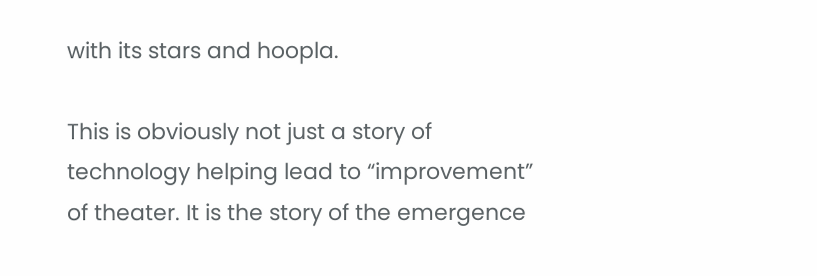with its stars and hoopla.

This is obviously not just a story of technology helping lead to “improvement” of theater. It is the story of the emergence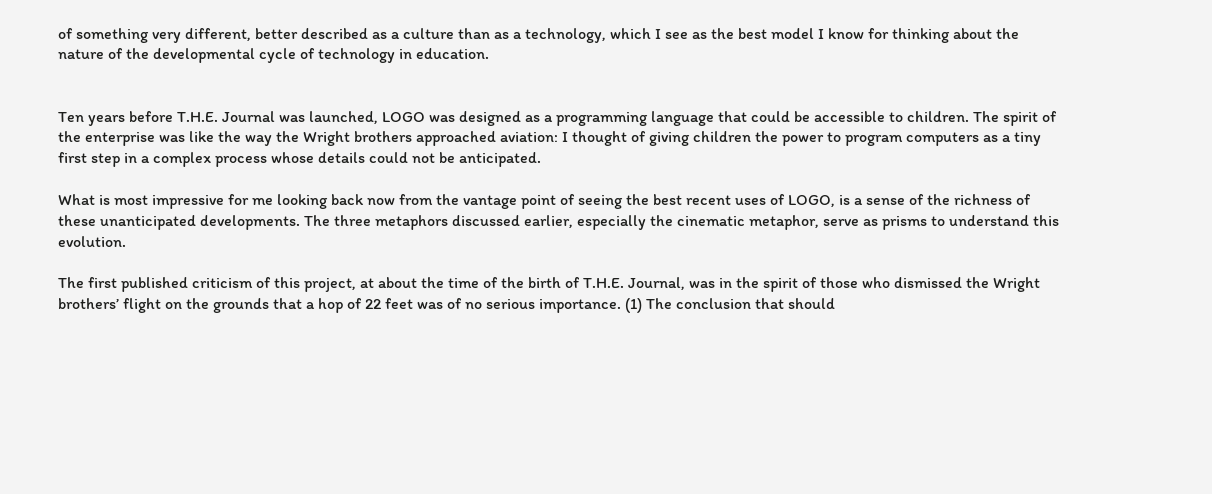of something very different, better described as a culture than as a technology, which I see as the best model I know for thinking about the nature of the developmental cycle of technology in education.


Ten years before T.H.E. Journal was launched, LOGO was designed as a programming language that could be accessible to children. The spirit of the enterprise was like the way the Wright brothers approached aviation: I thought of giving children the power to program computers as a tiny first step in a complex process whose details could not be anticipated.

What is most impressive for me looking back now from the vantage point of seeing the best recent uses of LOGO, is a sense of the richness of these unanticipated developments. The three metaphors discussed earlier, especially the cinematic metaphor, serve as prisms to understand this evolution.

The first published criticism of this project, at about the time of the birth of T.H.E. Journal, was in the spirit of those who dismissed the Wright brothers’ flight on the grounds that a hop of 22 feet was of no serious importance. (1) The conclusion that should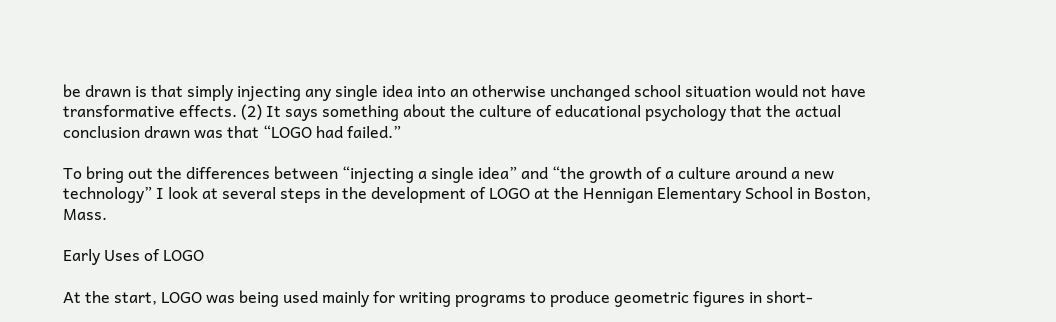be drawn is that simply injecting any single idea into an otherwise unchanged school situation would not have transformative effects. (2) It says something about the culture of educational psychology that the actual conclusion drawn was that “LOGO had failed.”

To bring out the differences between “injecting a single idea” and “the growth of a culture around a new technology” I look at several steps in the development of LOGO at the Hennigan Elementary School in Boston, Mass.

Early Uses of LOGO

At the start, LOGO was being used mainly for writing programs to produce geometric figures in short-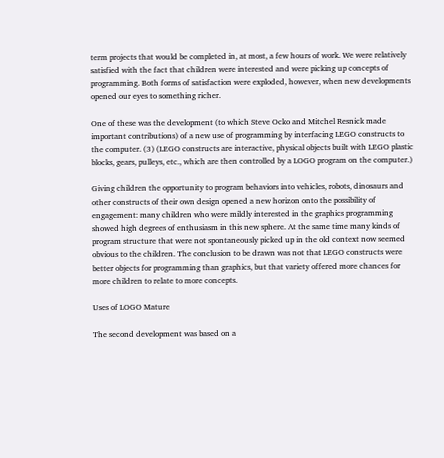term projects that would be completed in, at most, a few hours of work. We were relatively satisfied with the fact that children were interested and were picking up concepts of programming. Both forms of satisfaction were exploded, however, when new developments opened our eyes to something richer.

One of these was the development (to which Steve Ocko and Mitchel Resnick made important contributions) of a new use of programming by interfacing LEGO constructs to the computer. (3) (LEGO constructs are interactive, physical objects built with LEGO plastic blocks, gears, pulleys, etc., which are then controlled by a LOGO program on the computer.)

Giving children the opportunity to program behaviors into vehicles, robots, dinosaurs and other constructs of their own design opened a new horizon onto the possibility of engagement: many children who were mildly interested in the graphics programming showed high degrees of enthusiasm in this new sphere. At the same time many kinds of program structure that were not spontaneously picked up in the old context now seemed obvious to the children. The conclusion to be drawn was not that LEGO constructs were better objects for programming than graphics, but that variety offered more chances for more children to relate to more concepts.

Uses of LOGO Mature

The second development was based on a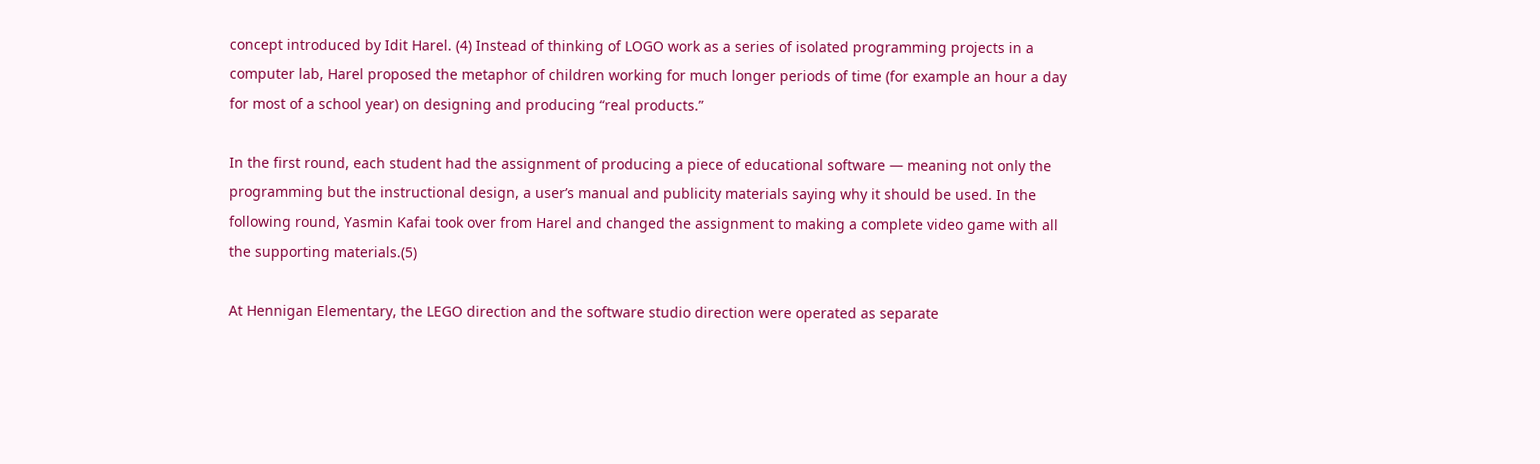concept introduced by Idit Harel. (4) Instead of thinking of LOGO work as a series of isolated programming projects in a computer lab, Harel proposed the metaphor of children working for much longer periods of time (for example an hour a day for most of a school year) on designing and producing “real products.”

In the first round, each student had the assignment of producing a piece of educational software — meaning not only the programming but the instructional design, a user’s manual and publicity materials saying why it should be used. In the following round, Yasmin Kafai took over from Harel and changed the assignment to making a complete video game with all the supporting materials.(5)

At Hennigan Elementary, the LEGO direction and the software studio direction were operated as separate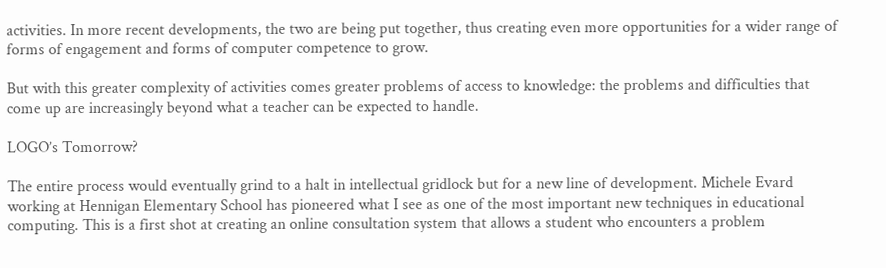activities. In more recent developments, the two are being put together, thus creating even more opportunities for a wider range of forms of engagement and forms of computer competence to grow.

But with this greater complexity of activities comes greater problems of access to knowledge: the problems and difficulties that come up are increasingly beyond what a teacher can be expected to handle.

LOGO’s Tomorrow?

The entire process would eventually grind to a halt in intellectual gridlock but for a new line of development. Michele Evard working at Hennigan Elementary School has pioneered what I see as one of the most important new techniques in educational computing. This is a first shot at creating an online consultation system that allows a student who encounters a problem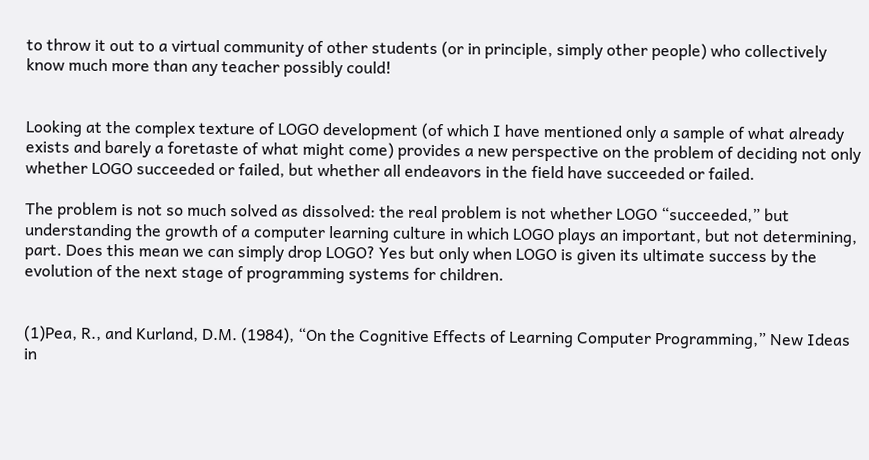to throw it out to a virtual community of other students (or in principle, simply other people) who collectively know much more than any teacher possibly could!


Looking at the complex texture of LOGO development (of which I have mentioned only a sample of what already exists and barely a foretaste of what might come) provides a new perspective on the problem of deciding not only whether LOGO succeeded or failed, but whether all endeavors in the field have succeeded or failed.

The problem is not so much solved as dissolved: the real problem is not whether LOGO “succeeded,” but understanding the growth of a computer learning culture in which LOGO plays an important, but not determining, part. Does this mean we can simply drop LOGO? Yes but only when LOGO is given its ultimate success by the evolution of the next stage of programming systems for children.


(1)Pea, R., and Kurland, D.M. (1984), “On the Cognitive Effects of Learning Computer Programming,” New Ideas in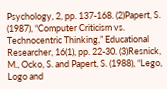Psychology, 2, pp. 137-168. (2)Papert, S. (1987), “Computer Criticism vs. Technocentric Thinking,” Educational Researcher, 16(1), pp. 22-30. (3)Resnick, M., Ocko, S. and Papert, S. (1988), “Lego, Logo and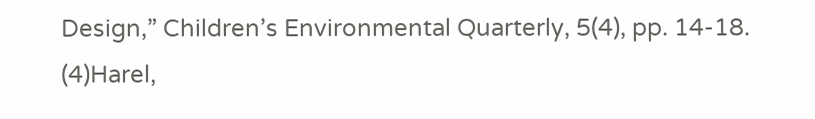Design,” Children’s Environmental Quarterly, 5(4), pp. 14-18. (4)Harel,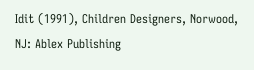Idit (1991), Children Designers, Norwood, NJ: Ablex Publishing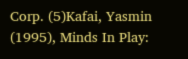Corp. (5)Kafai, Yasmin (1995), Minds In Play: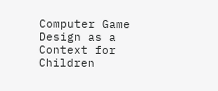Computer Game Design as a Context for Children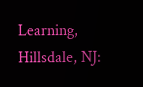Learning, Hillsdale, NJ: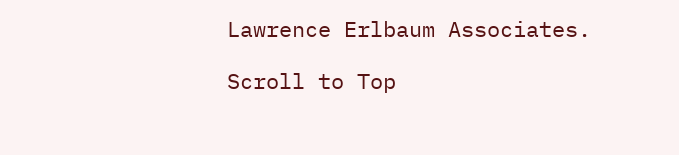Lawrence Erlbaum Associates.

Scroll to Top